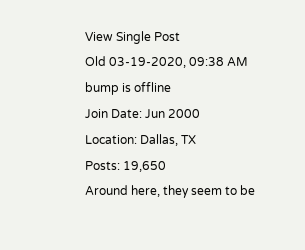View Single Post
Old 03-19-2020, 09:38 AM
bump is offline
Join Date: Jun 2000
Location: Dallas, TX
Posts: 19,650
Around here, they seem to be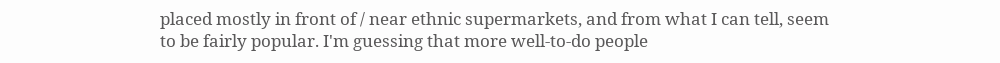placed mostly in front of / near ethnic supermarkets, and from what I can tell, seem to be fairly popular. I'm guessing that more well-to-do people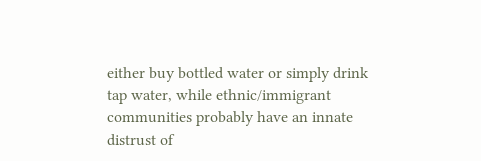either buy bottled water or simply drink tap water, while ethnic/immigrant communities probably have an innate distrust of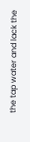the tap water and lack the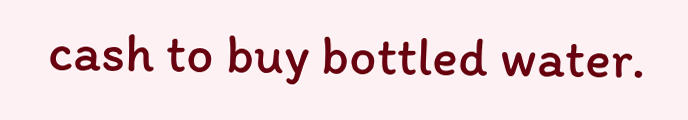cash to buy bottled water.